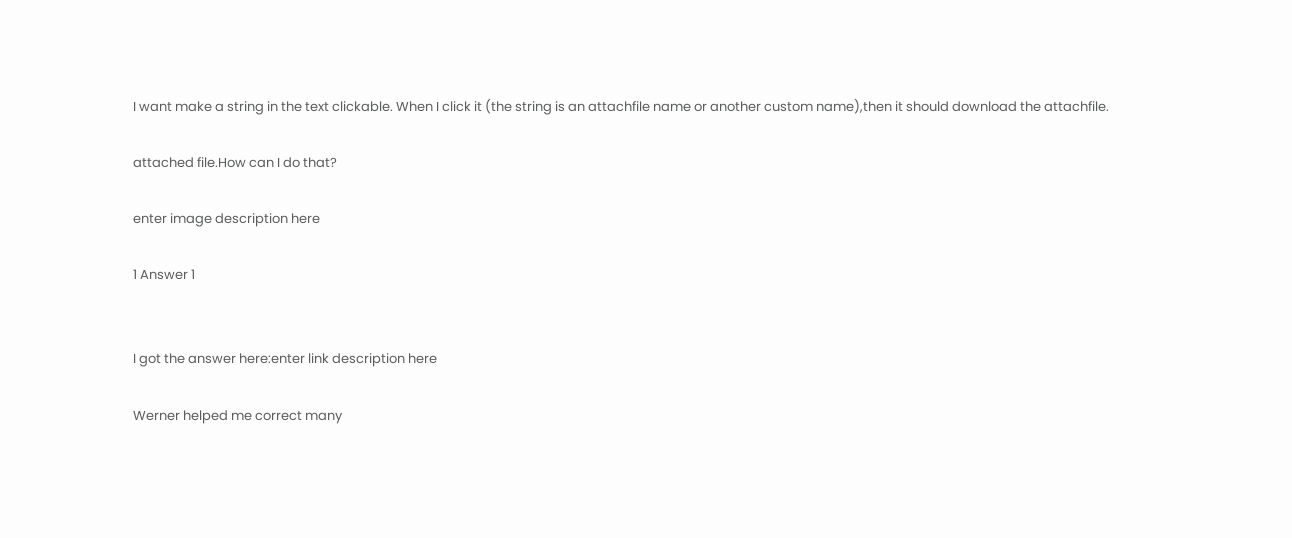I want make a string in the text clickable. When I click it (the string is an attachfile name or another custom name),then it should download the attachfile.

attached file.How can I do that?

enter image description here

1 Answer 1


I got the answer here:enter link description here

Werner helped me correct many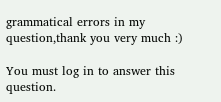grammatical errors in my question,thank you very much :)

You must log in to answer this question.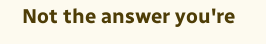Not the answer you're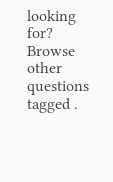looking for? Browse other questions tagged .